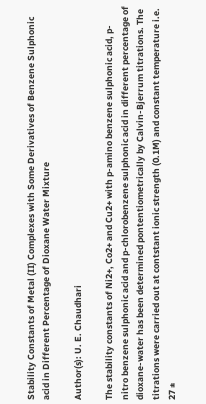Stability Constants of Metal (II) Complexes with Some Derivatives of Benzene Sulphonic acid in Different Percentage of Dioxane Water Mixture

Author(s): U. E. Chaudhari

The stability constants of Ni2+, Co2+ and Cu2+ with p-amino benzene sulphonic acid, p-nitro benzene sulphonic acid and p-chlorobenzene sulphonic acid in different percentage of dioxane-water has been determined pontentiometrically by Calvin-Bjerrum titrations. The titrations were carried out at contstant ionic strength (0.1M) and constant temperature i.e. 27 ±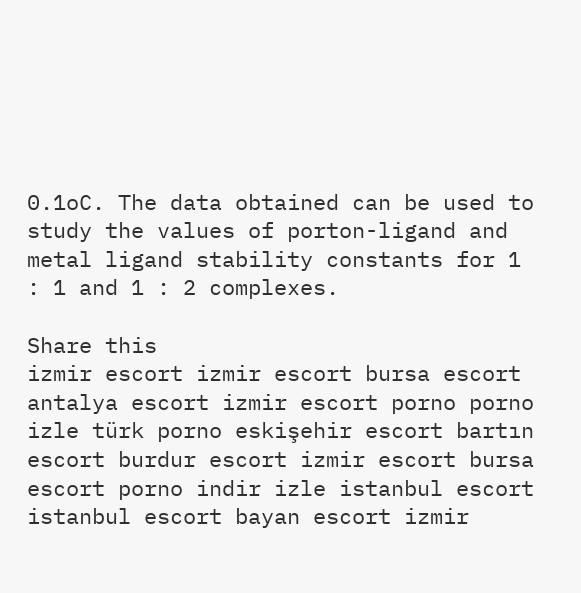0.1oC. The data obtained can be used to study the values of porton-ligand and metal ligand stability constants for 1 : 1 and 1 : 2 complexes.

Share this
izmir escort izmir escort bursa escort antalya escort izmir escort porno porno izle türk porno eskişehir escort bartın escort burdur escort izmir escort bursa escort porno indir izle istanbul escort istanbul escort bayan escort izmir